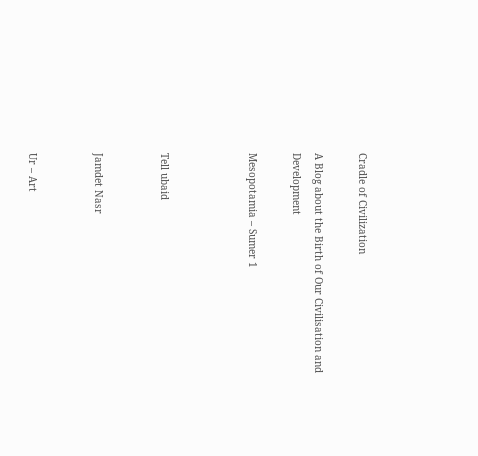Cradle of Civilization

A Blog about the Birth of Our Civilisation and Development

Mesopotamia – Sumer 1



Tell ubaid


Jamdet Nasr


Ur – Art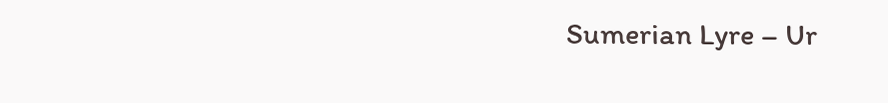Sumerian Lyre – Ur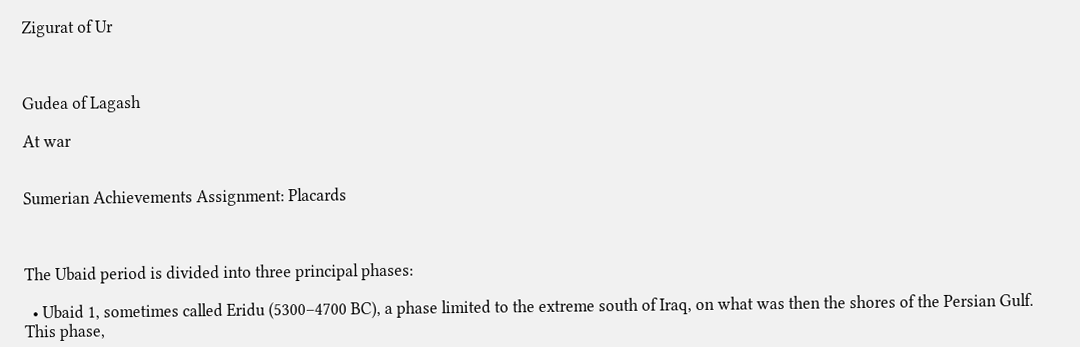Zigurat of Ur



Gudea of Lagash

At war


Sumerian Achievements Assignment: Placards



The Ubaid period is divided into three principal phases:

  • Ubaid 1, sometimes called Eridu (5300–4700 BC), a phase limited to the extreme south of Iraq, on what was then the shores of the Persian Gulf. This phase,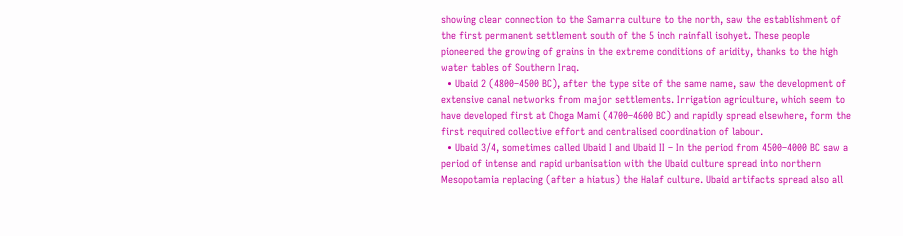showing clear connection to the Samarra culture to the north, saw the establishment of the first permanent settlement south of the 5 inch rainfall isohyet. These people pioneered the growing of grains in the extreme conditions of aridity, thanks to the high water tables of Southern Iraq.
  • Ubaid 2 (4800–4500 BC), after the type site of the same name, saw the development of extensive canal networks from major settlements. Irrigation agriculture, which seem to have developed first at Choga Mami (4700–4600 BC) and rapidly spread elsewhere, form the first required collective effort and centralised coordination of labour.
  • Ubaid 3/4, sometimes called Ubaid I and Ubaid II – In the period from 4500–4000 BC saw a period of intense and rapid urbanisation with the Ubaid culture spread into northern Mesopotamia replacing (after a hiatus) the Halaf culture. Ubaid artifacts spread also all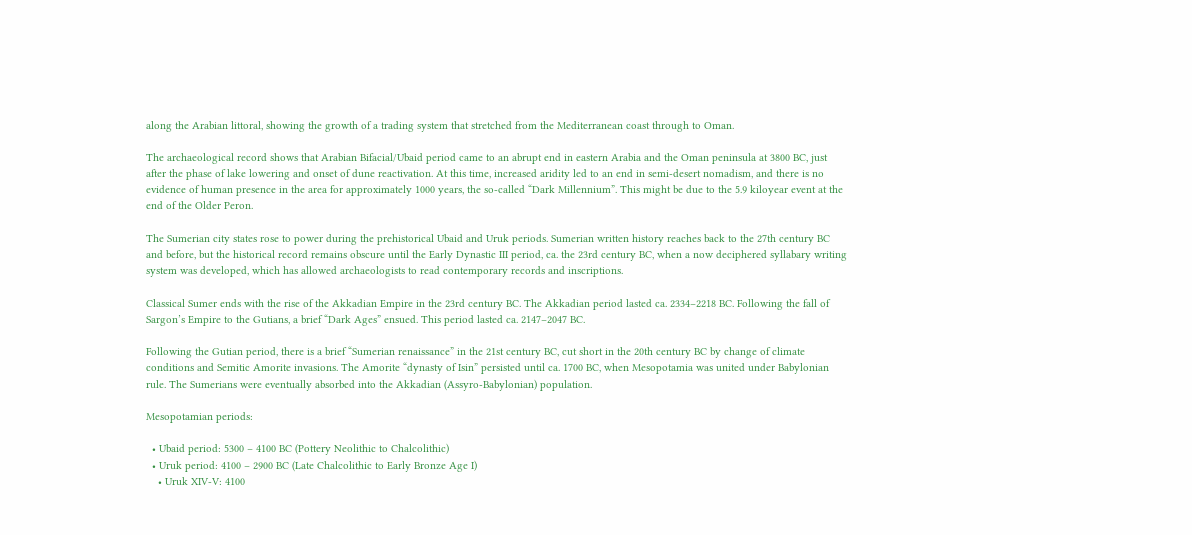along the Arabian littoral, showing the growth of a trading system that stretched from the Mediterranean coast through to Oman.

The archaeological record shows that Arabian Bifacial/Ubaid period came to an abrupt end in eastern Arabia and the Oman peninsula at 3800 BC, just after the phase of lake lowering and onset of dune reactivation. At this time, increased aridity led to an end in semi-desert nomadism, and there is no evidence of human presence in the area for approximately 1000 years, the so-called “Dark Millennium”. This might be due to the 5.9 kiloyear event at the end of the Older Peron.

The Sumerian city states rose to power during the prehistorical Ubaid and Uruk periods. Sumerian written history reaches back to the 27th century BC and before, but the historical record remains obscure until the Early Dynastic III period, ca. the 23rd century BC, when a now deciphered syllabary writing system was developed, which has allowed archaeologists to read contemporary records and inscriptions.

Classical Sumer ends with the rise of the Akkadian Empire in the 23rd century BC. The Akkadian period lasted ca. 2334–2218 BC. Following the fall of Sargon’s Empire to the Gutians, a brief “Dark Ages” ensued. This period lasted ca. 2147–2047 BC.

Following the Gutian period, there is a brief “Sumerian renaissance” in the 21st century BC, cut short in the 20th century BC by change of climate conditions and Semitic Amorite invasions. The Amorite “dynasty of Isin” persisted until ca. 1700 BC, when Mesopotamia was united under Babylonian rule. The Sumerians were eventually absorbed into the Akkadian (Assyro-Babylonian) population.

Mesopotamian periods:

  • Ubaid period: 5300 – 4100 BC (Pottery Neolithic to Chalcolithic)
  • Uruk period: 4100 – 2900 BC (Late Chalcolithic to Early Bronze Age I)
    • Uruk XIV-V: 4100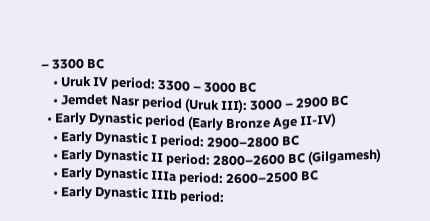– 3300 BC
    • Uruk IV period: 3300 – 3000 BC
    • Jemdet Nasr period (Uruk III): 3000 – 2900 BC
  • Early Dynastic period (Early Bronze Age II-IV)
    • Early Dynastic I period: 2900–2800 BC
    • Early Dynastic II period: 2800–2600 BC (Gilgamesh)
    • Early Dynastic IIIa period: 2600–2500 BC
    • Early Dynastic IIIb period: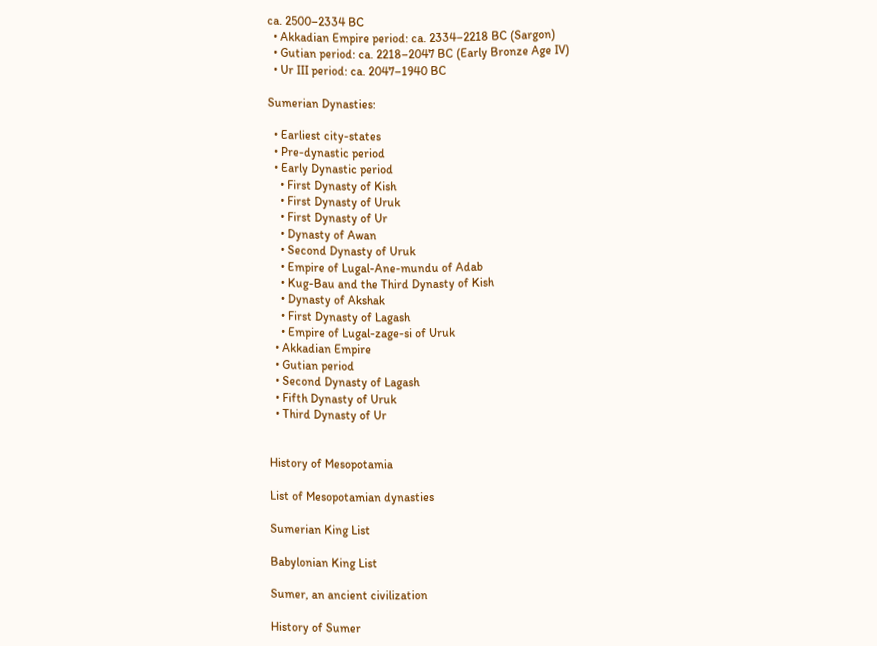ca. 2500–2334 BC
  • Akkadian Empire period: ca. 2334–2218 BC (Sargon)
  • Gutian period: ca. 2218–2047 BC (Early Bronze Age IV)
  • Ur III period: ca. 2047–1940 BC

Sumerian Dynasties:

  • Earliest city-states
  • Pre-dynastic period
  • Early Dynastic period
    • First Dynasty of Kish
    • First Dynasty of Uruk
    • First Dynasty of Ur
    • Dynasty of Awan
    • Second Dynasty of Uruk
    • Empire of Lugal-Ane-mundu of Adab
    • Kug-Bau and the Third Dynasty of Kish
    • Dynasty of Akshak
    • First Dynasty of Lagash
    • Empire of Lugal-zage-si of Uruk
  • Akkadian Empire
  • Gutian period
  • Second Dynasty of Lagash
  • Fifth Dynasty of Uruk
  • Third Dynasty of Ur


History of Mesopotamia

List of Mesopotamian dynasties

Sumerian King List

Babylonian King List

Sumer, an ancient civilization

History of Sumer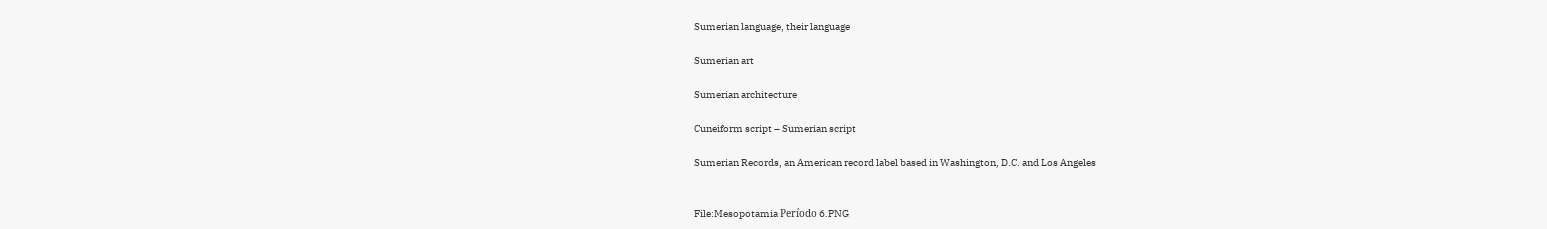Sumerian language, their language

Sumerian art

Sumerian architecture

Cuneiform script – Sumerian script

Sumerian Records, an American record label based in Washington, D.C. and Los Angeles


File:Mesopotamia Período 6.PNG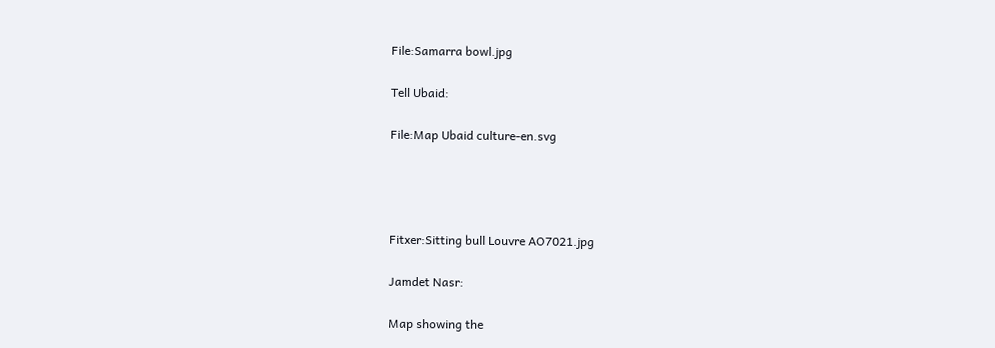File:Samarra bowl.jpg

Tell Ubaid:

File:Map Ubaid culture-en.svg




Fitxer:Sitting bull Louvre AO7021.jpg

Jamdet Nasr:

Map showing the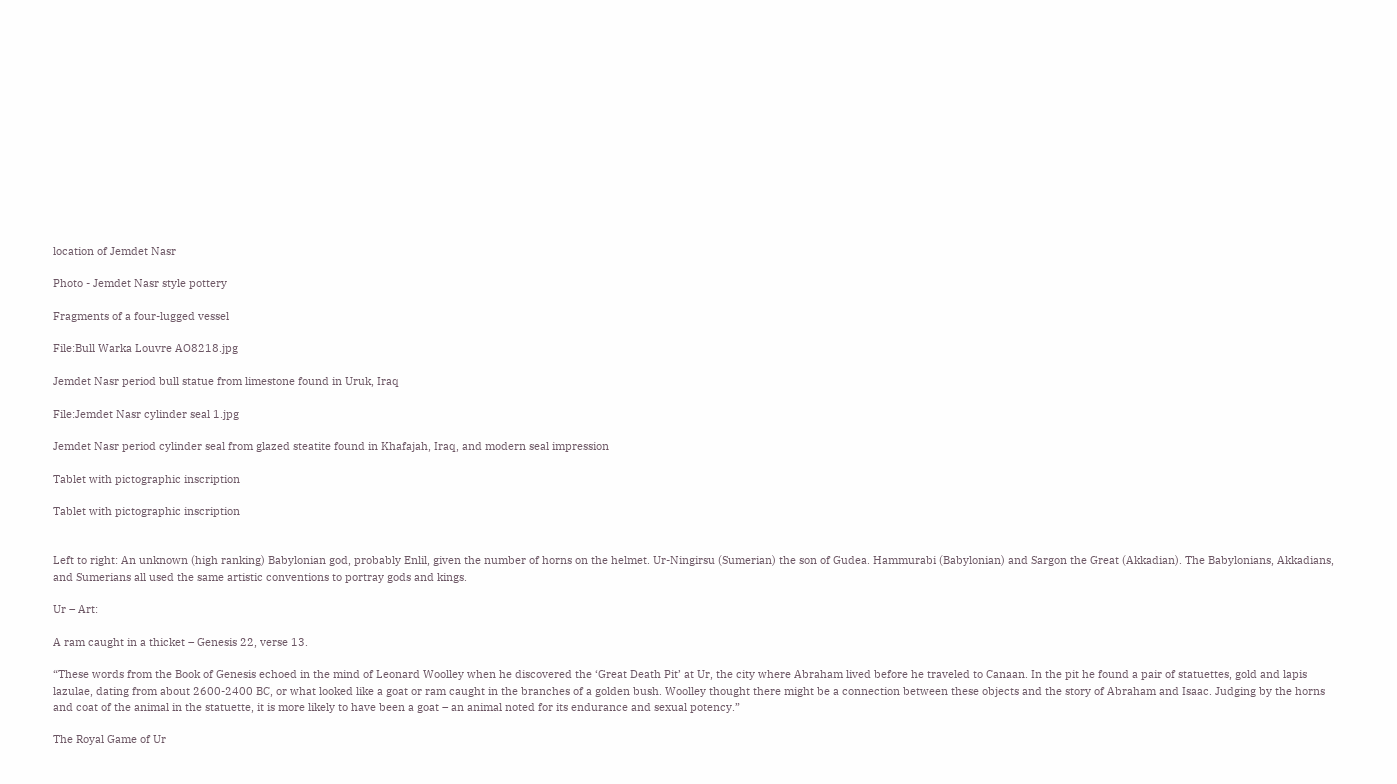location of Jemdet Nasr

Photo - Jemdet Nasr style pottery

Fragments of a four-lugged vessel

File:Bull Warka Louvre AO8218.jpg

Jemdet Nasr period bull statue from limestone found in Uruk, Iraq

File:Jemdet Nasr cylinder seal 1.jpg

Jemdet Nasr period cylinder seal from glazed steatite found in Khafajah, Iraq, and modern seal impression

Tablet with pictographic inscription

Tablet with pictographic inscription


Left to right: An unknown (high ranking) Babylonian god, probably Enlil, given the number of horns on the helmet. Ur-Ningirsu (Sumerian) the son of Gudea. Hammurabi (Babylonian) and Sargon the Great (Akkadian). The Babylonians, Akkadians, and Sumerians all used the same artistic conventions to portray gods and kings.

Ur – Art:

A ram caught in a thicket – Genesis 22, verse 13.

“These words from the Book of Genesis echoed in the mind of Leonard Woolley when he discovered the ‘Great Death Pit’ at Ur, the city where Abraham lived before he traveled to Canaan. In the pit he found a pair of statuettes, gold and lapis lazulae, dating from about 2600-2400 BC, or what looked like a goat or ram caught in the branches of a golden bush. Woolley thought there might be a connection between these objects and the story of Abraham and Isaac. Judging by the horns and coat of the animal in the statuette, it is more likely to have been a goat – an animal noted for its endurance and sexual potency.”

The Royal Game of Ur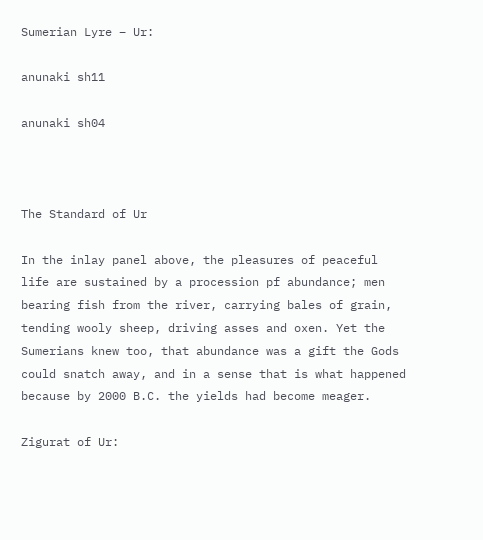Sumerian Lyre – Ur:

anunaki sh11

anunaki sh04



The Standard of Ur

In the inlay panel above, the pleasures of peaceful life are sustained by a procession pf abundance; men bearing fish from the river, carrying bales of grain, tending wooly sheep, driving asses and oxen. Yet the Sumerians knew too, that abundance was a gift the Gods could snatch away, and in a sense that is what happened because by 2000 B.C. the yields had become meager.

Zigurat of Ur: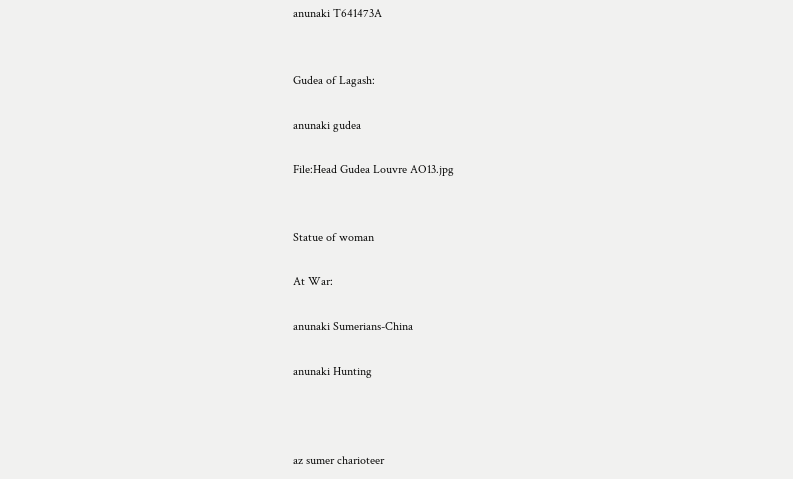anunaki T641473A


Gudea of Lagash:

anunaki gudea

File:Head Gudea Louvre AO13.jpg


Statue of woman

At War:

anunaki Sumerians-China

anunaki Hunting



az sumer charioteer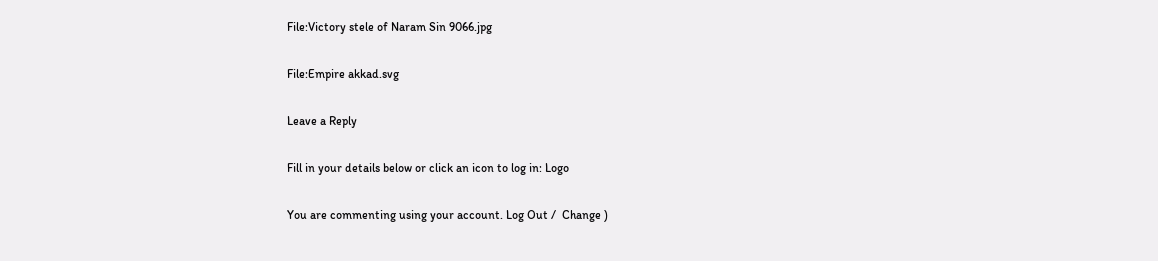File:Victory stele of Naram Sin 9066.jpg

File:Empire akkad.svg

Leave a Reply

Fill in your details below or click an icon to log in: Logo

You are commenting using your account. Log Out /  Change )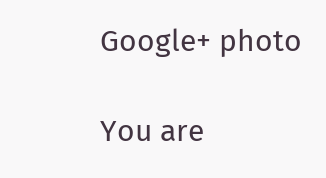Google+ photo

You are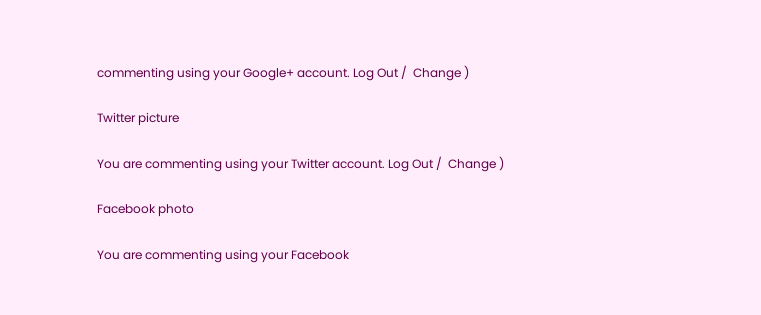commenting using your Google+ account. Log Out /  Change )

Twitter picture

You are commenting using your Twitter account. Log Out /  Change )

Facebook photo

You are commenting using your Facebook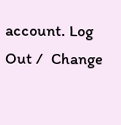account. Log Out /  Change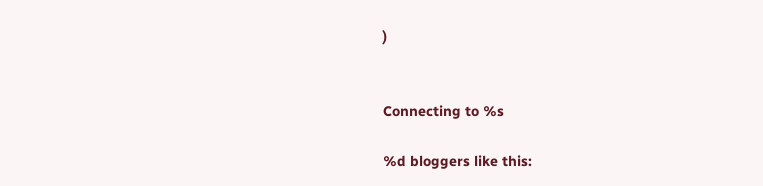)


Connecting to %s

%d bloggers like this: